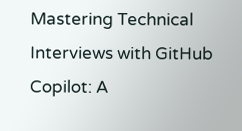Mastering Technical Interviews with GitHub Copilot: A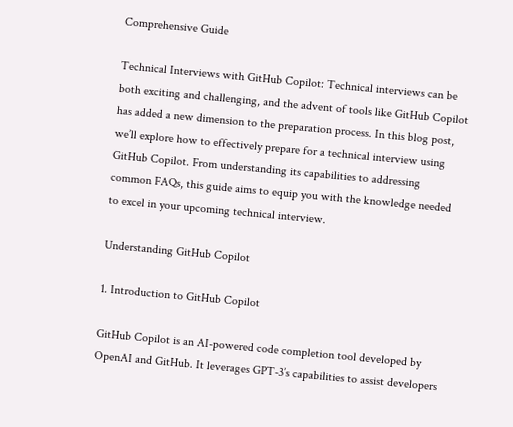Comprehensive Guide

Technical Interviews with GitHub Copilot: Technical interviews can be both exciting and challenging, and the advent of tools like GitHub Copilot has added a new dimension to the preparation process. In this blog post, we’ll explore how to effectively prepare for a technical interview using GitHub Copilot. From understanding its capabilities to addressing common FAQs, this guide aims to equip you with the knowledge needed to excel in your upcoming technical interview.

Understanding GitHub Copilot

1. Introduction to GitHub Copilot

GitHub Copilot is an AI-powered code completion tool developed by OpenAI and GitHub. It leverages GPT-3’s capabilities to assist developers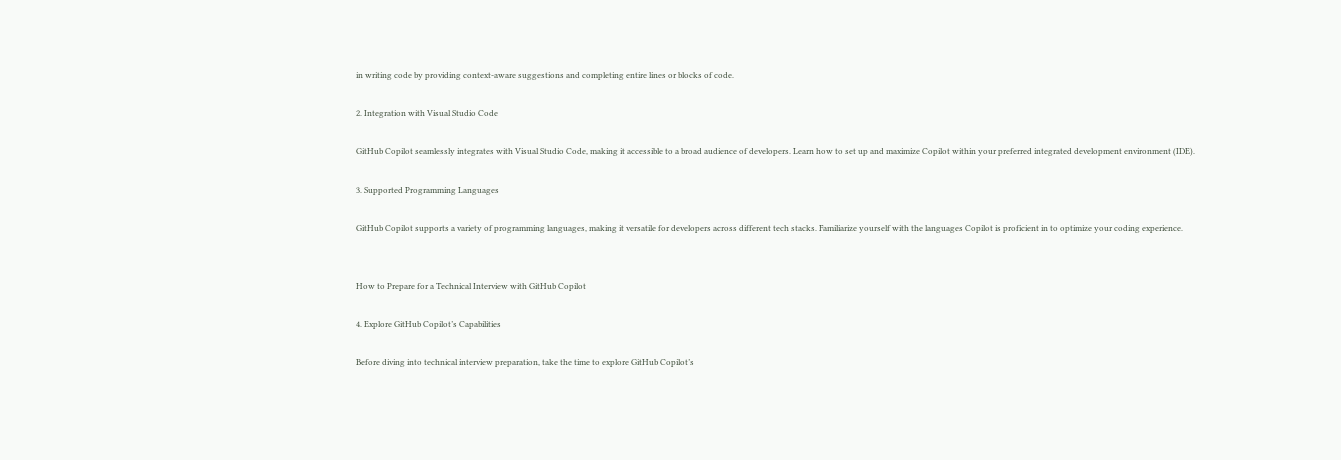in writing code by providing context-aware suggestions and completing entire lines or blocks of code.

2. Integration with Visual Studio Code

GitHub Copilot seamlessly integrates with Visual Studio Code, making it accessible to a broad audience of developers. Learn how to set up and maximize Copilot within your preferred integrated development environment (IDE).

3. Supported Programming Languages

GitHub Copilot supports a variety of programming languages, making it versatile for developers across different tech stacks. Familiarize yourself with the languages Copilot is proficient in to optimize your coding experience.


How to Prepare for a Technical Interview with GitHub Copilot

4. Explore GitHub Copilot’s Capabilities

Before diving into technical interview preparation, take the time to explore GitHub Copilot’s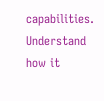capabilities. Understand how it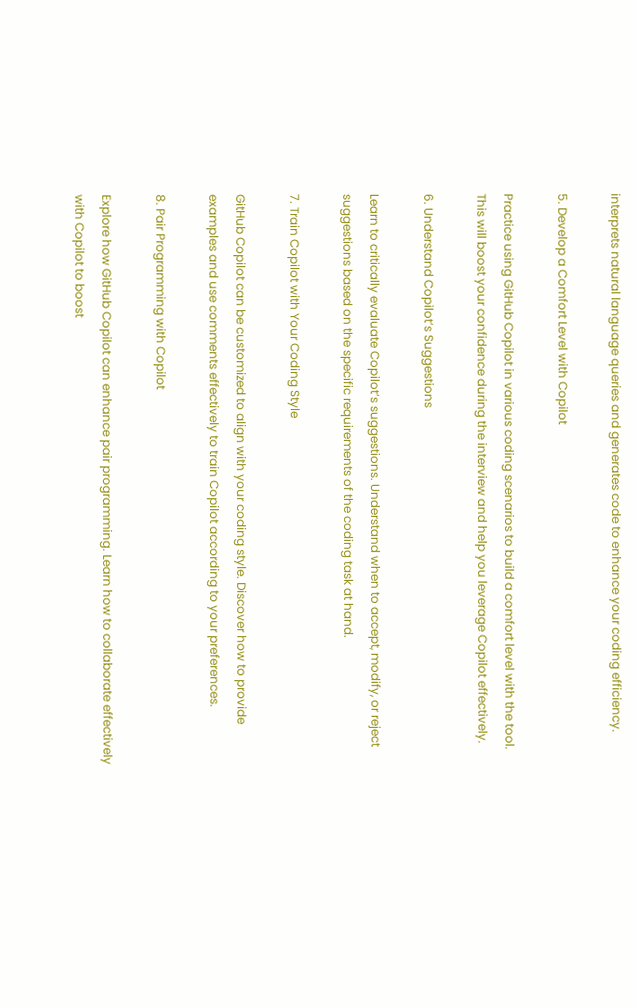interprets natural language queries and generates code to enhance your coding efficiency.

5. Develop a Comfort Level with Copilot

Practice using GitHub Copilot in various coding scenarios to build a comfort level with the tool. This will boost your confidence during the interview and help you leverage Copilot effectively.

6. Understand Copilot’s Suggestions

Learn to critically evaluate Copilot’s suggestions. Understand when to accept, modify, or reject suggestions based on the specific requirements of the coding task at hand.

7. Train Copilot with Your Coding Style

GitHub Copilot can be customized to align with your coding style. Discover how to provide examples and use comments effectively to train Copilot according to your preferences.

8. Pair Programming with Copilot

Explore how GitHub Copilot can enhance pair programming. Learn how to collaborate effectively with Copilot to boost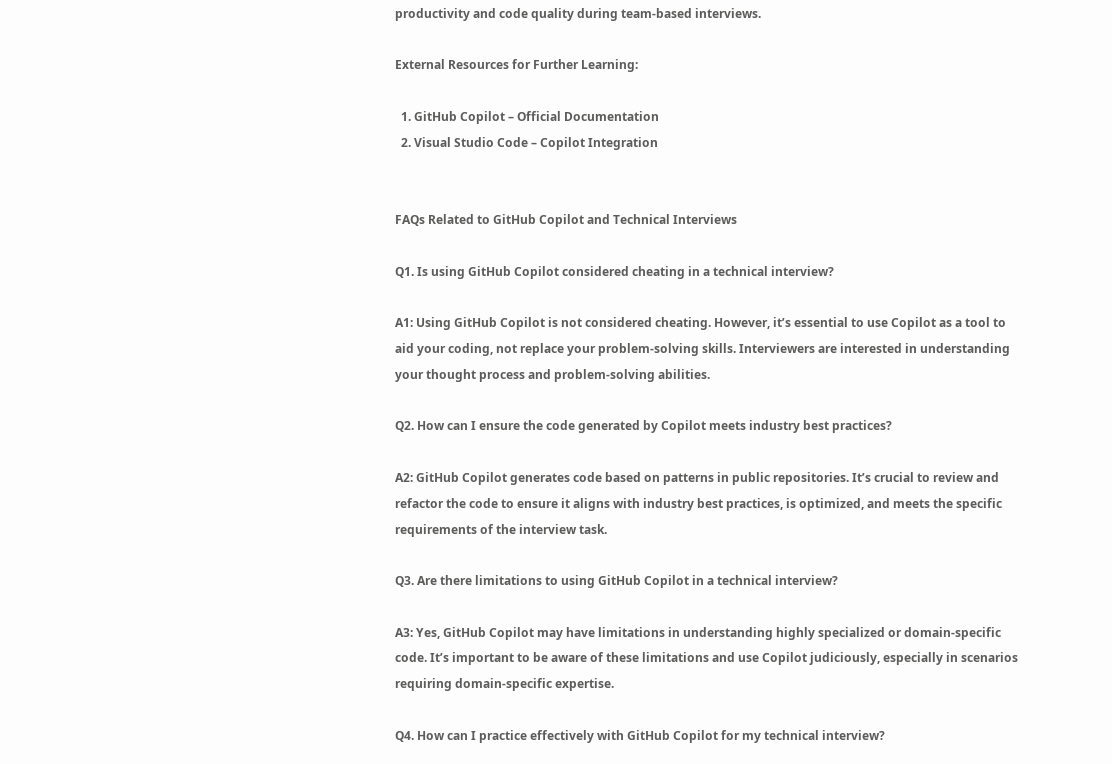productivity and code quality during team-based interviews.

External Resources for Further Learning:

  1. GitHub Copilot – Official Documentation
  2. Visual Studio Code – Copilot Integration


FAQs Related to GitHub Copilot and Technical Interviews

Q1. Is using GitHub Copilot considered cheating in a technical interview?

A1: Using GitHub Copilot is not considered cheating. However, it’s essential to use Copilot as a tool to aid your coding, not replace your problem-solving skills. Interviewers are interested in understanding your thought process and problem-solving abilities.

Q2. How can I ensure the code generated by Copilot meets industry best practices?

A2: GitHub Copilot generates code based on patterns in public repositories. It’s crucial to review and refactor the code to ensure it aligns with industry best practices, is optimized, and meets the specific requirements of the interview task.

Q3. Are there limitations to using GitHub Copilot in a technical interview?

A3: Yes, GitHub Copilot may have limitations in understanding highly specialized or domain-specific code. It’s important to be aware of these limitations and use Copilot judiciously, especially in scenarios requiring domain-specific expertise.

Q4. How can I practice effectively with GitHub Copilot for my technical interview?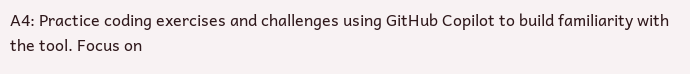A4: Practice coding exercises and challenges using GitHub Copilot to build familiarity with the tool. Focus on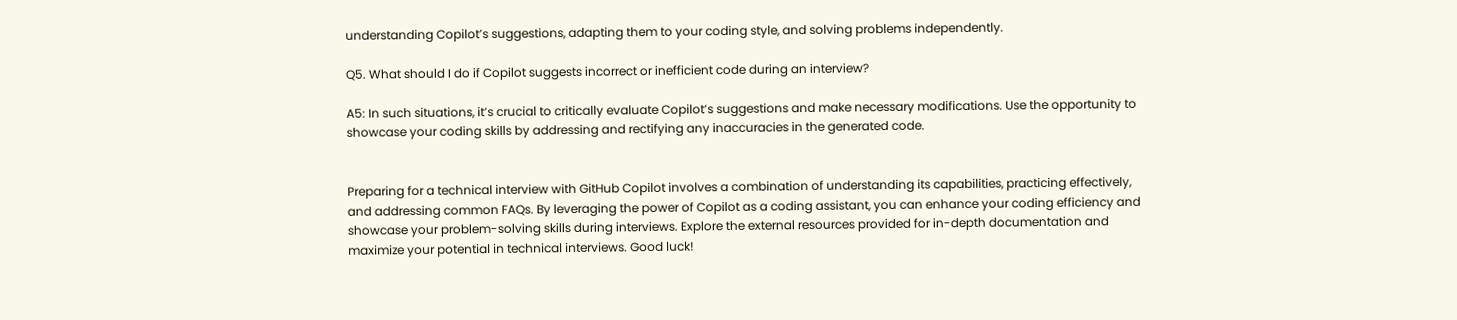understanding Copilot’s suggestions, adapting them to your coding style, and solving problems independently.

Q5. What should I do if Copilot suggests incorrect or inefficient code during an interview?

A5: In such situations, it’s crucial to critically evaluate Copilot’s suggestions and make necessary modifications. Use the opportunity to showcase your coding skills by addressing and rectifying any inaccuracies in the generated code.


Preparing for a technical interview with GitHub Copilot involves a combination of understanding its capabilities, practicing effectively, and addressing common FAQs. By leveraging the power of Copilot as a coding assistant, you can enhance your coding efficiency and showcase your problem-solving skills during interviews. Explore the external resources provided for in-depth documentation and maximize your potential in technical interviews. Good luck!